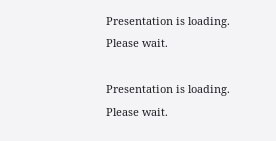Presentation is loading. Please wait.

Presentation is loading. Please wait.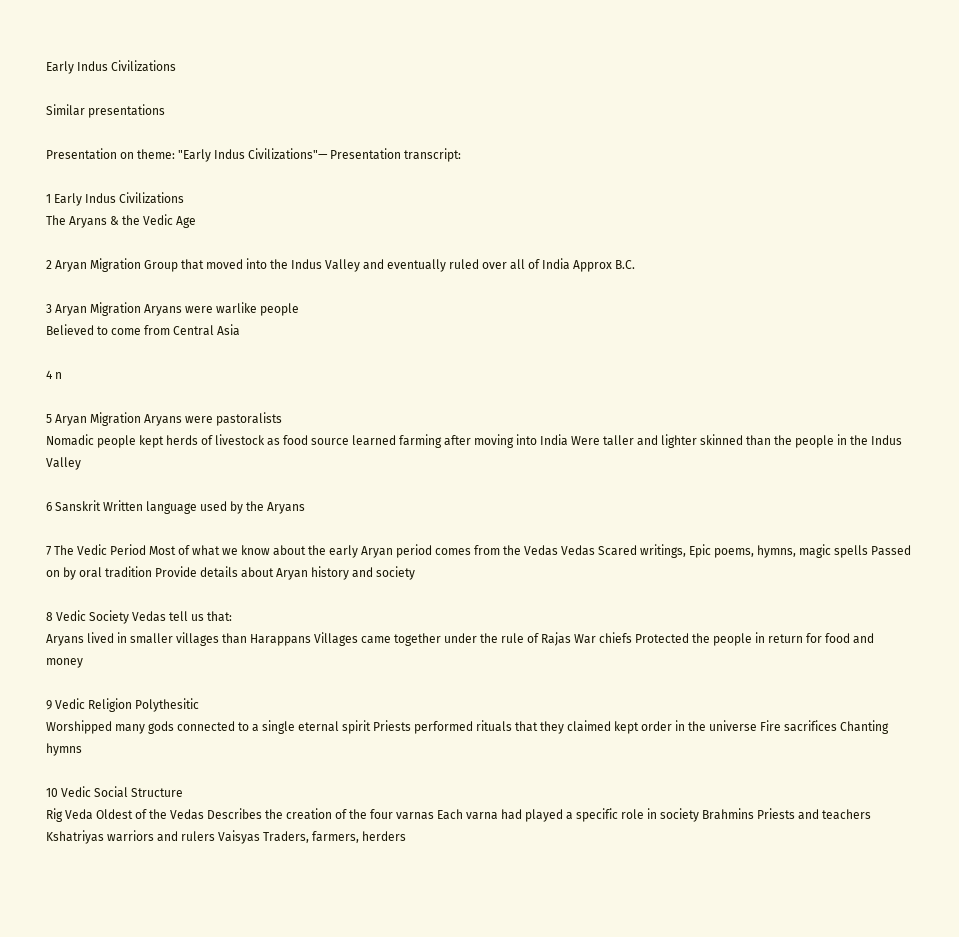Early Indus Civilizations

Similar presentations

Presentation on theme: "Early Indus Civilizations"— Presentation transcript:

1 Early Indus Civilizations
The Aryans & the Vedic Age

2 Aryan Migration Group that moved into the Indus Valley and eventually ruled over all of India Approx B.C.

3 Aryan Migration Aryans were warlike people
Believed to come from Central Asia

4 n

5 Aryan Migration Aryans were pastoralists
Nomadic people kept herds of livestock as food source learned farming after moving into India Were taller and lighter skinned than the people in the Indus Valley

6 Sanskrit Written language used by the Aryans

7 The Vedic Period Most of what we know about the early Aryan period comes from the Vedas Vedas Scared writings, Epic poems, hymns, magic spells Passed on by oral tradition Provide details about Aryan history and society

8 Vedic Society Vedas tell us that:
Aryans lived in smaller villages than Harappans Villages came together under the rule of Rajas War chiefs Protected the people in return for food and money

9 Vedic Religion Polythesitic
Worshipped many gods connected to a single eternal spirit Priests performed rituals that they claimed kept order in the universe Fire sacrifices Chanting hymns

10 Vedic Social Structure
Rig Veda Oldest of the Vedas Describes the creation of the four varnas Each varna had played a specific role in society Brahmins Priests and teachers Kshatriyas warriors and rulers Vaisyas Traders, farmers, herders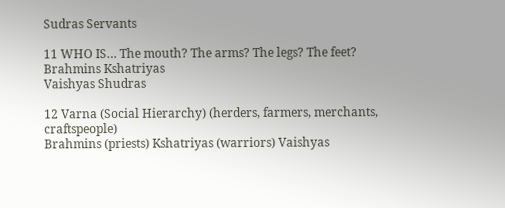Sudras Servants

11 WHO IS… The mouth? The arms? The legs? The feet? Brahmins Kshatriyas
Vaishyas Shudras

12 Varna (Social Hierarchy) (herders, farmers, merchants, craftspeople)
Brahmins (priests) Kshatriyas (warriors) Vaishyas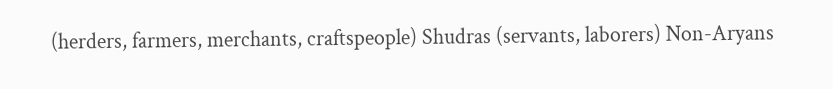(herders, farmers, merchants, craftspeople) Shudras (servants, laborers) Non-Aryans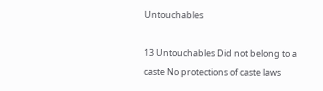Untouchables

13 Untouchables Did not belong to a caste No protections of caste laws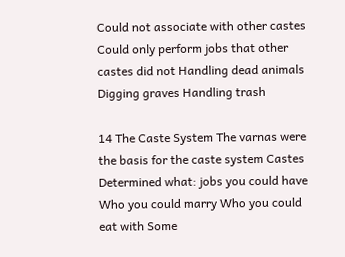Could not associate with other castes Could only perform jobs that other castes did not Handling dead animals Digging graves Handling trash

14 The Caste System The varnas were the basis for the caste system Castes
Determined what: jobs you could have Who you could marry Who you could eat with Some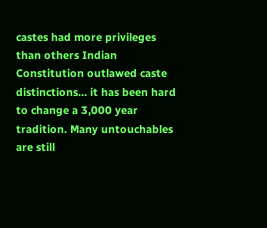castes had more privileges than others Indian Constitution outlawed caste distinctions… it has been hard to change a 3,000 year tradition. Many untouchables are still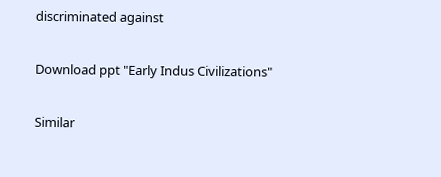discriminated against

Download ppt "Early Indus Civilizations"

Similar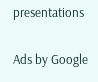presentations

Ads by Google